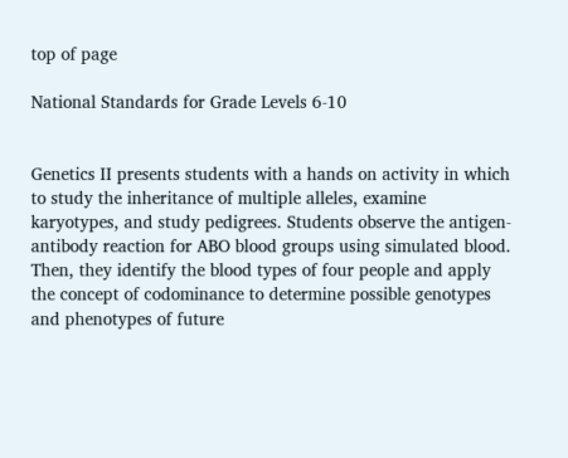top of page

National Standards for Grade Levels 6-10


Genetics II presents students with a hands on activity in which to study the inheritance of multiple alleles, examine karyotypes, and study pedigrees. Students observe the antigen-antibody reaction for ABO blood groups using simulated blood. Then, they identify the blood types of four people and apply the concept of codominance to determine possible genotypes and phenotypes of future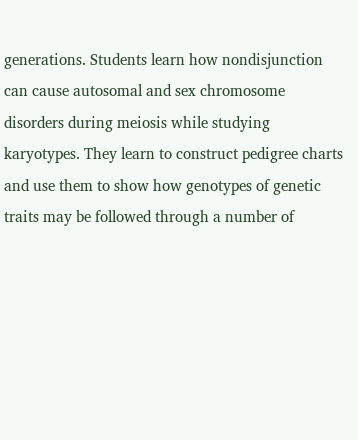generations. Students learn how nondisjunction can cause autosomal and sex chromosome disorders during meiosis while studying karyotypes. They learn to construct pedigree charts and use them to show how genotypes of genetic traits may be followed through a number of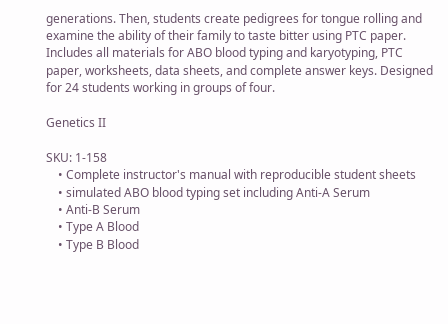generations. Then, students create pedigrees for tongue rolling and examine the ability of their family to taste bitter using PTC paper. Includes all materials for ABO blood typing and karyotyping, PTC paper, worksheets, data sheets, and complete answer keys. Designed for 24 students working in groups of four.

Genetics II

SKU: 1-158
    • Complete instructor's manual with reproducible student sheets
    • simulated ABO blood typing set including Anti-A Serum
    • Anti-B Serum
    • Type A Blood
    • Type B Blood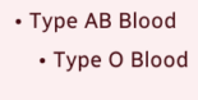• Type AB Blood
    • Type O Blood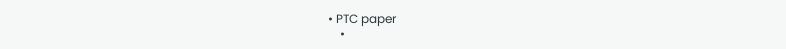• PTC paper
    •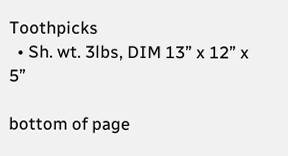Toothpicks
  • Sh. wt. 3lbs, DIM 13” x 12” x 5”

bottom of page